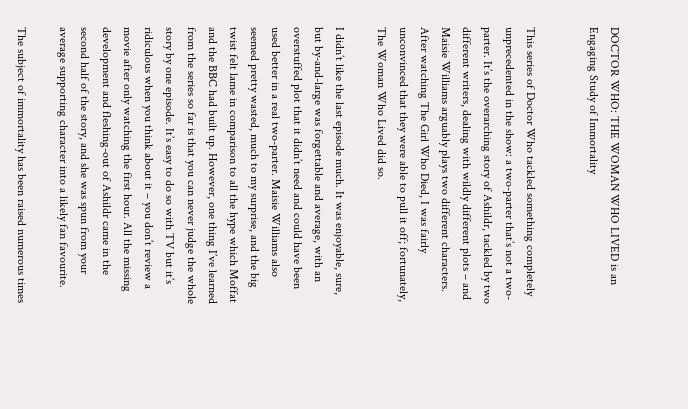DOCTOR WHO: THE WOMAN WHO LIVED is an Engaging Study of Immortality


This series of Doctor Who tackled something completely unprecedented in the show: a two-parter that’s not a two-parter. It’s the overarching story of Ashildr, tackled by two different writers, dealing with wildly different plots – and Maisie Williams arguably plays two different characters. After watching The Girl Who Died, I was fairly unconvinced that they were able to pull it off; fortunately, The Woman Who Lived did so.

I didn’t like the last episode much. It was enjoyable, sure, but by-and-large was forgettable and average, with an overstuffed plot that it didn’t need and could have been used better in a real two-parter. Maisie Williams also seemed pretty wasted, much to my surprise, and the big twist felt lame in comparison to all the hype which Moffat and the BBC had built up. However, one thing I’ve learned from the series so far is that you can never judge the whole story by one episode. It’s easy to do so with TV but it’s ridiculous when you think about it – you don’t review a movie after only watching the first hour. All the missing development and fleshing-out of Ashildr came in the second half of the story, and she was spun from your average supporting character into a likely fan favourite.

The subject of immortality has been raised numerous times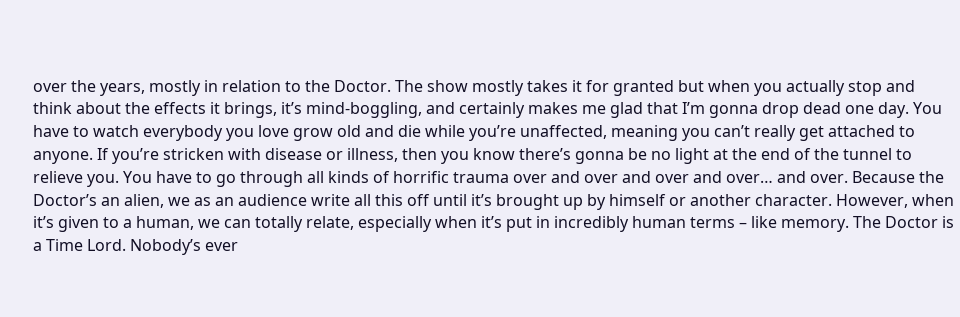over the years, mostly in relation to the Doctor. The show mostly takes it for granted but when you actually stop and think about the effects it brings, it’s mind-boggling, and certainly makes me glad that I’m gonna drop dead one day. You have to watch everybody you love grow old and die while you’re unaffected, meaning you can’t really get attached to anyone. If you’re stricken with disease or illness, then you know there’s gonna be no light at the end of the tunnel to relieve you. You have to go through all kinds of horrific trauma over and over and over and over… and over. Because the Doctor’s an alien, we as an audience write all this off until it’s brought up by himself or another character. However, when it’s given to a human, we can totally relate, especially when it’s put in incredibly human terms – like memory. The Doctor is a Time Lord. Nobody’s ever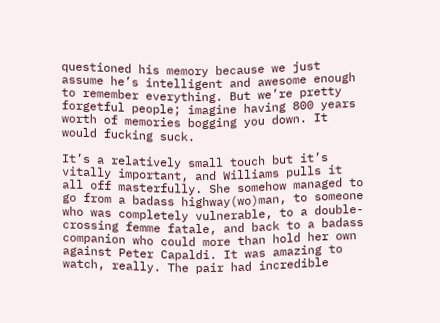questioned his memory because we just assume he’s intelligent and awesome enough to remember everything. But we’re pretty forgetful people; imagine having 800 years worth of memories bogging you down. It would fucking suck.

It’s a relatively small touch but it’s vitally important, and Williams pulls it all off masterfully. She somehow managed to go from a badass highway(wo)man, to someone who was completely vulnerable, to a double-crossing femme fatale, and back to a badass companion who could more than hold her own against Peter Capaldi. It was amazing to watch, really. The pair had incredible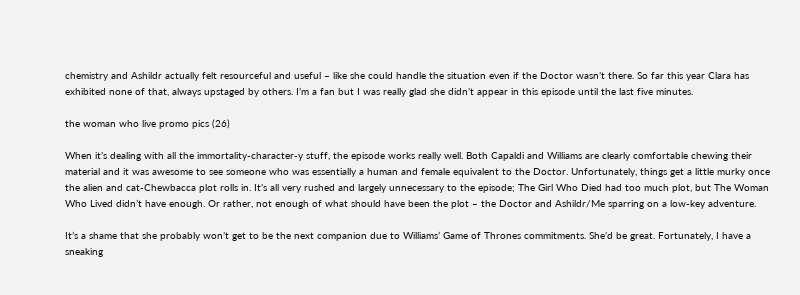chemistry and Ashildr actually felt resourceful and useful – like she could handle the situation even if the Doctor wasn’t there. So far this year Clara has exhibited none of that, always upstaged by others. I’m a fan but I was really glad she didn’t appear in this episode until the last five minutes.

the woman who live promo pics (26)

When it’s dealing with all the immortality-character-y stuff, the episode works really well. Both Capaldi and Williams are clearly comfortable chewing their material and it was awesome to see someone who was essentially a human and female equivalent to the Doctor. Unfortunately, things get a little murky once the alien and cat-Chewbacca plot rolls in. It’s all very rushed and largely unnecessary to the episode; The Girl Who Died had too much plot, but The Woman Who Lived didn’t have enough. Or rather, not enough of what should have been the plot – the Doctor and Ashildr/Me sparring on a low-key adventure.

It’s a shame that she probably won’t get to be the next companion due to Williams’ Game of Thrones commitments. She’d be great. Fortunately, I have a sneaking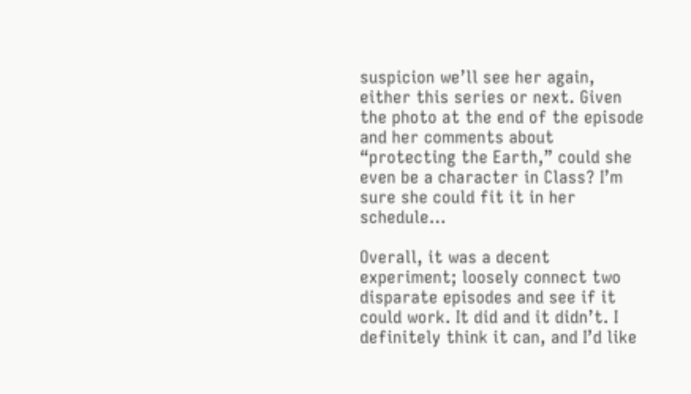suspicion we’ll see her again, either this series or next. Given the photo at the end of the episode and her comments about “protecting the Earth,” could she even be a character in Class? I’m sure she could fit it in her schedule…

Overall, it was a decent experiment; loosely connect two disparate episodes and see if it could work. It did and it didn’t. I definitely think it can, and I’d like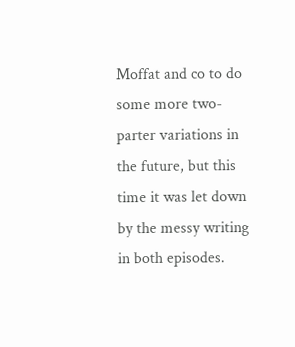Moffat and co to do some more two-parter variations in the future, but this time it was let down by the messy writing in both episodes.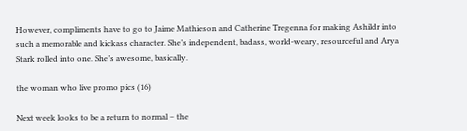However, compliments have to go to Jaime Mathieson and Catherine Tregenna for making Ashildr into such a memorable and kickass character. She’s independent, badass, world-weary, resourceful and Arya Stark rolled into one. She’s awesome, basically.

the woman who live promo pics (16)

Next week looks to be a return to normal – the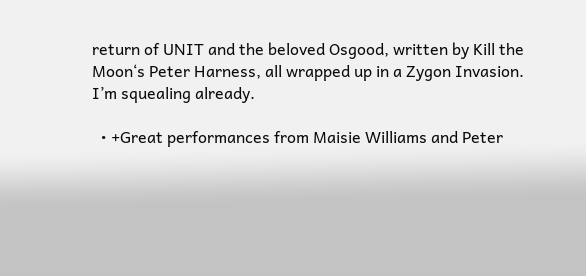return of UNIT and the beloved Osgood, written by Kill the Moon‘s Peter Harness, all wrapped up in a Zygon Invasion. I’m squealing already.

  • +Great performances from Maisie Williams and Peter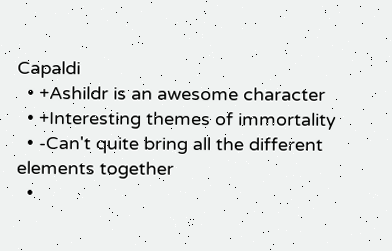Capaldi
  • +Ashildr is an awesome character
  • +Interesting themes of immortality
  • -Can't quite bring all the different elements together
  •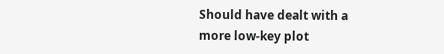Should have dealt with a more low-key plot